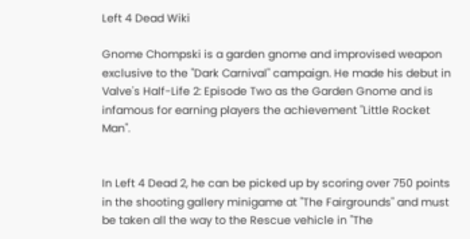Left 4 Dead Wiki

Gnome Chompski is a garden gnome and improvised weapon exclusive to the "Dark Carnival" campaign. He made his debut in Valve's Half-Life 2: Episode Two as the Garden Gnome and is infamous for earning players the achievement "Little Rocket Man".


In Left 4 Dead 2, he can be picked up by scoring over 750 points in the shooting gallery minigame at "The Fairgrounds" and must be taken all the way to the Rescue vehicle in "The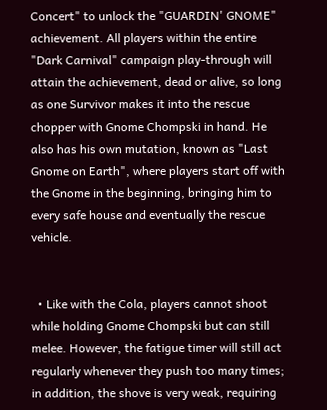Concert" to unlock the "GUARDIN' GNOME" achievement. All players within the entire "Dark Carnival" campaign play-through will attain the achievement, dead or alive, so long as one Survivor makes it into the rescue chopper with Gnome Chompski in hand. He also has his own mutation, known as "Last Gnome on Earth", where players start off with the Gnome in the beginning, bringing him to every safe house and eventually the rescue vehicle.


  • Like with the Cola, players cannot shoot while holding Gnome Chompski but can still melee. However, the fatigue timer will still act regularly whenever they push too many times; in addition, the shove is very weak, requiring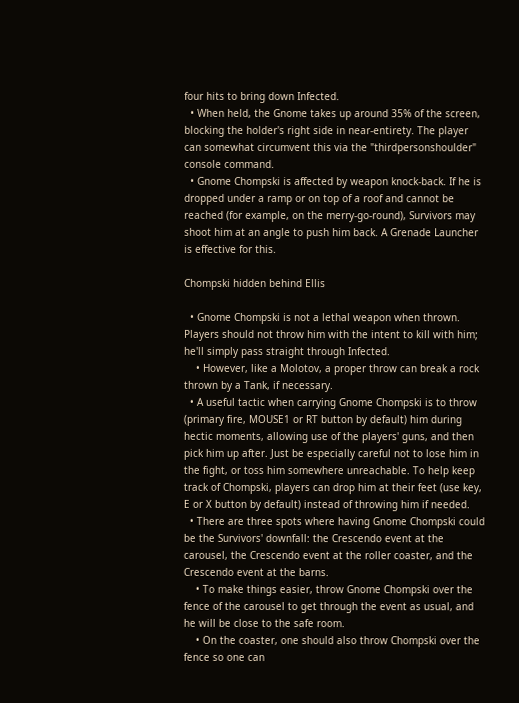four hits to bring down Infected.
  • When held, the Gnome takes up around 35% of the screen, blocking the holder's right side in near-entirety. The player can somewhat circumvent this via the "thirdpersonshoulder" console command.
  • Gnome Chompski is affected by weapon knock-back. If he is dropped under a ramp or on top of a roof and cannot be reached (for example, on the merry-go-round), Survivors may shoot him at an angle to push him back. A Grenade Launcher is effective for this.

Chompski hidden behind Ellis

  • Gnome Chompski is not a lethal weapon when thrown. Players should not throw him with the intent to kill with him; he'll simply pass straight through Infected.
    • However, like a Molotov, a proper throw can break a rock thrown by a Tank, if necessary.
  • A useful tactic when carrying Gnome Chompski is to throw (primary fire, MOUSE1 or RT button by default) him during hectic moments, allowing use of the players' guns, and then pick him up after. Just be especially careful not to lose him in the fight, or toss him somewhere unreachable. To help keep track of Chompski, players can drop him at their feet (use key, E or X button by default) instead of throwing him if needed.
  • There are three spots where having Gnome Chompski could be the Survivors' downfall: the Crescendo event at the carousel, the Crescendo event at the roller coaster, and the Crescendo event at the barns.
    • To make things easier, throw Gnome Chompski over the fence of the carousel to get through the event as usual, and he will be close to the safe room.
    • On the coaster, one should also throw Chompski over the fence so one can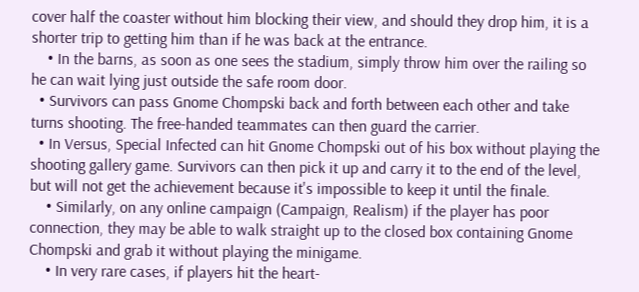cover half the coaster without him blocking their view, and should they drop him, it is a shorter trip to getting him than if he was back at the entrance.
    • In the barns, as soon as one sees the stadium, simply throw him over the railing so he can wait lying just outside the safe room door.
  • Survivors can pass Gnome Chompski back and forth between each other and take turns shooting. The free-handed teammates can then guard the carrier.
  • In Versus, Special Infected can hit Gnome Chompski out of his box without playing the shooting gallery game. Survivors can then pick it up and carry it to the end of the level, but will not get the achievement because it's impossible to keep it until the finale.
    • Similarly, on any online campaign (Campaign, Realism) if the player has poor connection, they may be able to walk straight up to the closed box containing Gnome Chompski and grab it without playing the minigame.
    • In very rare cases, if players hit the heart-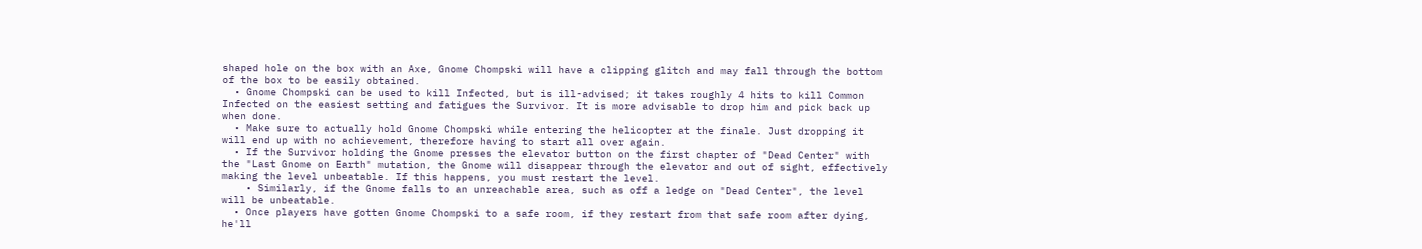shaped hole on the box with an Axe, Gnome Chompski will have a clipping glitch and may fall through the bottom of the box to be easily obtained.
  • Gnome Chompski can be used to kill Infected, but is ill-advised; it takes roughly 4 hits to kill Common Infected on the easiest setting and fatigues the Survivor. It is more advisable to drop him and pick back up when done.
  • Make sure to actually hold Gnome Chompski while entering the helicopter at the finale. Just dropping it will end up with no achievement, therefore having to start all over again.
  • If the Survivor holding the Gnome presses the elevator button on the first chapter of "Dead Center" with the "Last Gnome on Earth" mutation, the Gnome will disappear through the elevator and out of sight, effectively making the level unbeatable. If this happens, you must restart the level.
    • Similarly, if the Gnome falls to an unreachable area, such as off a ledge on "Dead Center", the level will be unbeatable.
  • Once players have gotten Gnome Chompski to a safe room, if they restart from that safe room after dying, he'll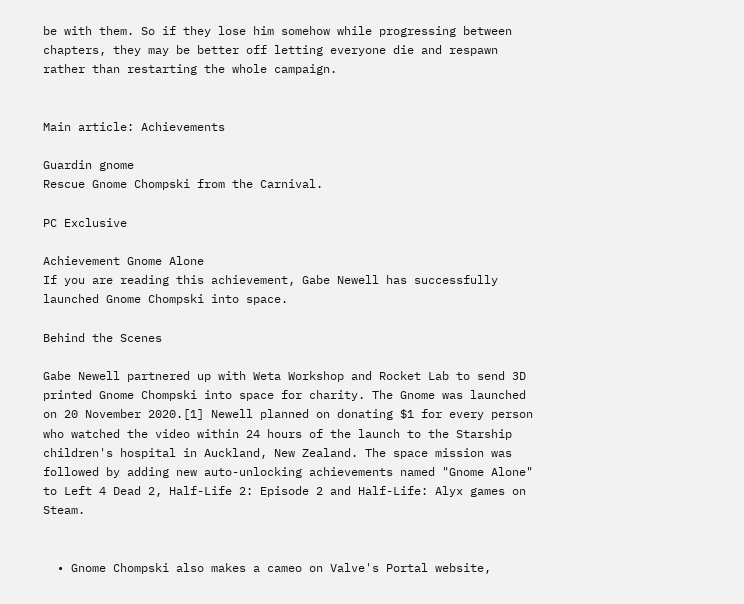be with them. So if they lose him somehow while progressing between chapters, they may be better off letting everyone die and respawn rather than restarting the whole campaign.


Main article: Achievements

Guardin gnome
Rescue Gnome Chompski from the Carnival.

PC Exclusive

Achievement Gnome Alone
If you are reading this achievement, Gabe Newell has successfully launched Gnome Chompski into space.

Behind the Scenes

Gabe Newell partnered up with Weta Workshop and Rocket Lab to send 3D printed Gnome Chompski into space for charity. The Gnome was launched on 20 November 2020.[1] Newell planned on donating $1 for every person who watched the video within 24 hours of the launch to the Starship children's hospital in Auckland, New Zealand. The space mission was followed by adding new auto-unlocking achievements named "Gnome Alone" to Left 4 Dead 2, Half-Life 2: Episode 2 and Half-Life: Alyx games on Steam.


  • Gnome Chompski also makes a cameo on Valve's Portal website,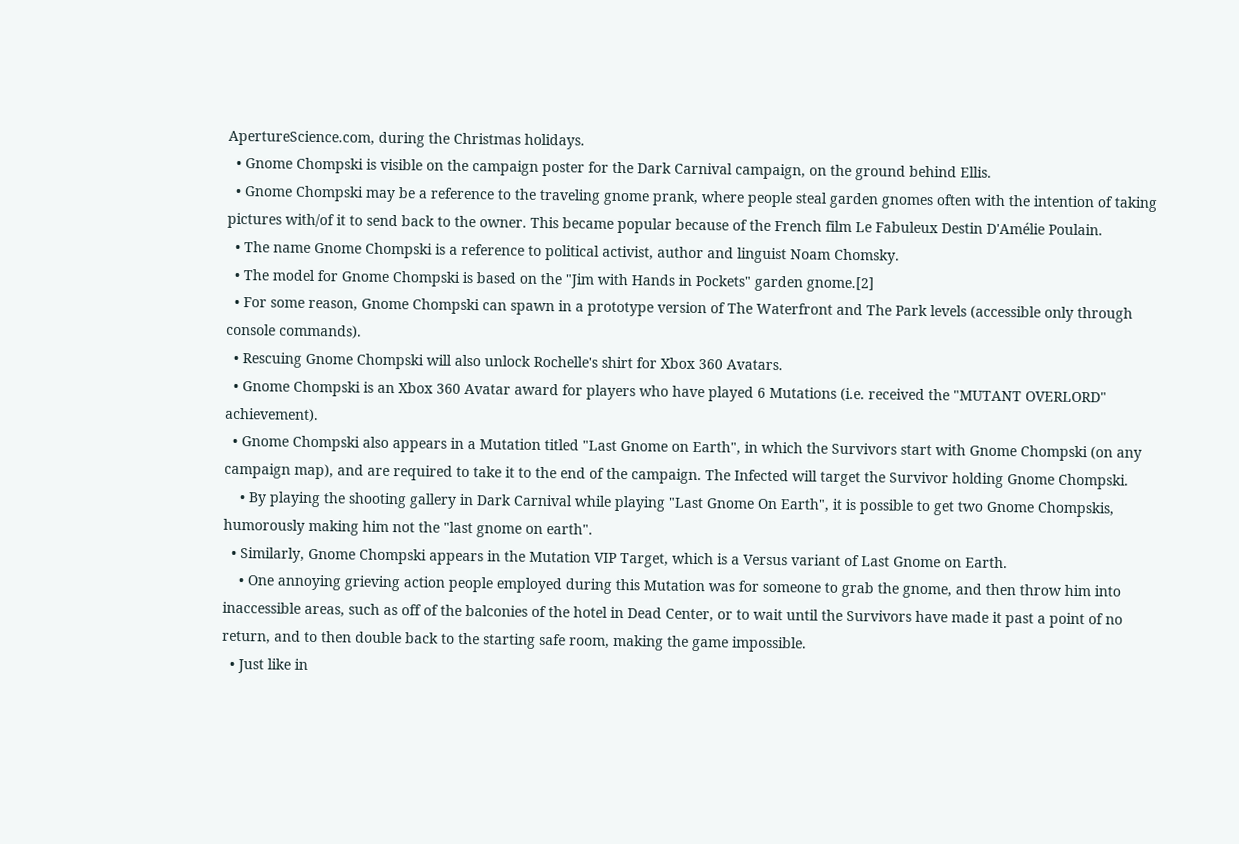ApertureScience.com, during the Christmas holidays.
  • Gnome Chompski is visible on the campaign poster for the Dark Carnival campaign, on the ground behind Ellis.
  • Gnome Chompski may be a reference to the traveling gnome prank, where people steal garden gnomes often with the intention of taking pictures with/of it to send back to the owner. This became popular because of the French film Le Fabuleux Destin D'Amélie Poulain.
  • The name Gnome Chompski is a reference to political activist, author and linguist Noam Chomsky.
  • The model for Gnome Chompski is based on the "Jim with Hands in Pockets" garden gnome.[2]
  • For some reason, Gnome Chompski can spawn in a prototype version of The Waterfront and The Park levels (accessible only through console commands).
  • Rescuing Gnome Chompski will also unlock Rochelle's shirt for Xbox 360 Avatars.
  • Gnome Chompski is an Xbox 360 Avatar award for players who have played 6 Mutations (i.e. received the "MUTANT OVERLORD" achievement).
  • Gnome Chompski also appears in a Mutation titled "Last Gnome on Earth", in which the Survivors start with Gnome Chompski (on any campaign map), and are required to take it to the end of the campaign. The Infected will target the Survivor holding Gnome Chompski.
    • By playing the shooting gallery in Dark Carnival while playing "Last Gnome On Earth", it is possible to get two Gnome Chompskis, humorously making him not the "last gnome on earth".
  • Similarly, Gnome Chompski appears in the Mutation VIP Target, which is a Versus variant of Last Gnome on Earth.
    • One annoying grieving action people employed during this Mutation was for someone to grab the gnome, and then throw him into inaccessible areas, such as off of the balconies of the hotel in Dead Center, or to wait until the Survivors have made it past a point of no return, and to then double back to the starting safe room, making the game impossible.
  • Just like in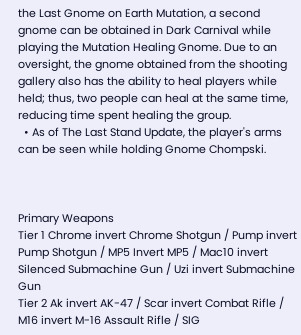the Last Gnome on Earth Mutation, a second gnome can be obtained in Dark Carnival while playing the Mutation Healing Gnome. Due to an oversight, the gnome obtained from the shooting gallery also has the ability to heal players while held; thus, two people can heal at the same time, reducing time spent healing the group.
  • As of The Last Stand Update, the player's arms can be seen while holding Gnome Chompski.



Primary Weapons
Tier 1 Chrome invert Chrome Shotgun / Pump invert Pump Shotgun / MP5 Invert MP5 / Mac10 invert Silenced Submachine Gun / Uzi invert Submachine Gun
Tier 2 Ak invert AK-47 / Scar invert Combat Rifle / M16 invert M-16 Assault Rifle / SIG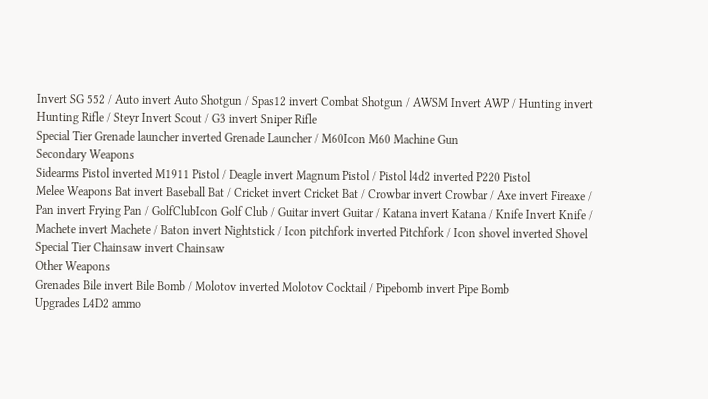Invert SG 552 / Auto invert Auto Shotgun / Spas12 invert Combat Shotgun / AWSM Invert AWP / Hunting invert Hunting Rifle / Steyr Invert Scout / G3 invert Sniper Rifle
Special Tier Grenade launcher inverted Grenade Launcher / M60Icon M60 Machine Gun
Secondary Weapons
Sidearms Pistol inverted M1911 Pistol / Deagle invert Magnum Pistol / Pistol l4d2 inverted P220 Pistol
Melee Weapons Bat invert Baseball Bat / Cricket invert Cricket Bat / Crowbar invert Crowbar / Axe invert Fireaxe / Pan invert Frying Pan / GolfClubIcon Golf Club / Guitar invert Guitar / Katana invert Katana / Knife Invert Knife / Machete invert Machete / Baton invert Nightstick / Icon pitchfork inverted Pitchfork / Icon shovel inverted Shovel
Special Tier Chainsaw invert Chainsaw
Other Weapons
Grenades Bile invert Bile Bomb / Molotov inverted Molotov Cocktail / Pipebomb invert Pipe Bomb
Upgrades L4D2 ammo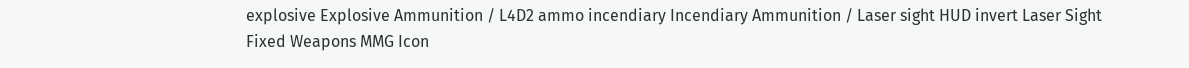explosive Explosive Ammunition / L4D2 ammo incendiary Incendiary Ammunition / Laser sight HUD invert Laser Sight
Fixed Weapons MMG Icon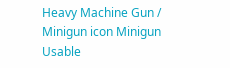Heavy Machine Gun / Minigun icon Minigun
Usable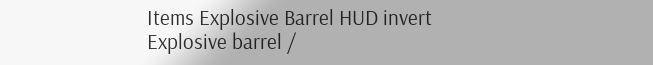Items Explosive Barrel HUD invert Explosive barrel /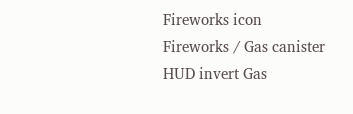Fireworks icon Fireworks / Gas canister HUD invert Gas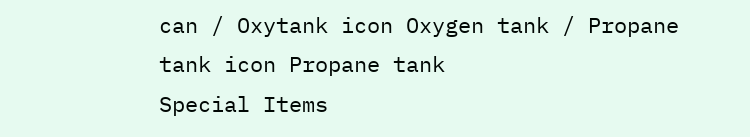can / Oxytank icon Oxygen tank / Propane tank icon Propane tank
Special Items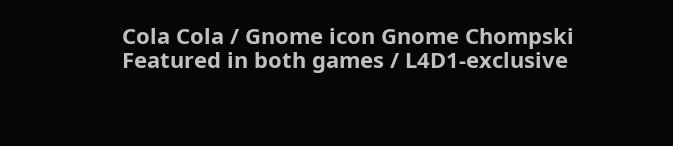Cola Cola / Gnome icon Gnome Chompski
Featured in both games / L4D1-exclusive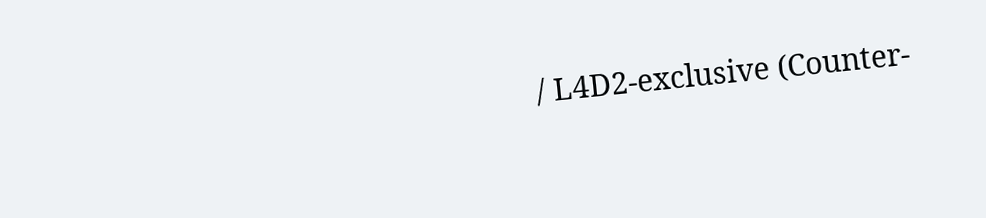/ L4D2-exclusive (Counter-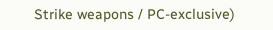Strike weapons / PC-exclusive)